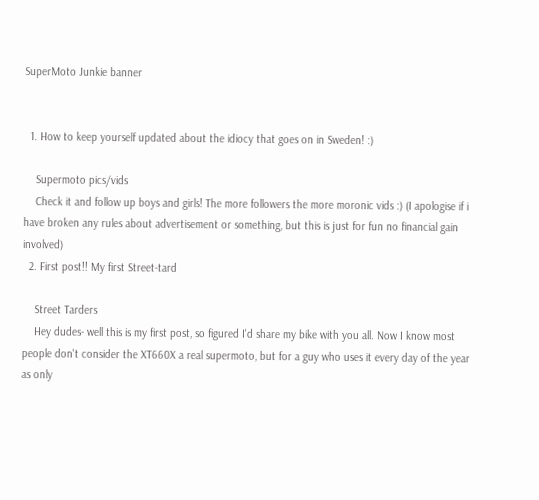SuperMoto Junkie banner


  1. How to keep yourself updated about the idiocy that goes on in Sweden! :)

    Supermoto pics/vids
    Check it and follow up boys and girls! The more followers the more moronic vids :) (I apologise if i have broken any rules about advertisement or something, but this is just for fun no financial gain involved)
  2. First post!! My first Street-tard

    Street Tarders
    Hey dudes- well this is my first post, so figured I'd share my bike with you all. Now I know most people don't consider the XT660X a real supermoto, but for a guy who uses it every day of the year as only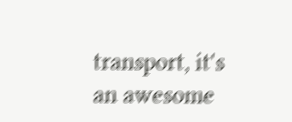transport, it's an awesome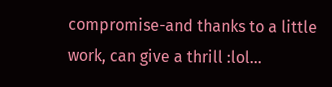compromise-and thanks to a little work, can give a thrill :lol...